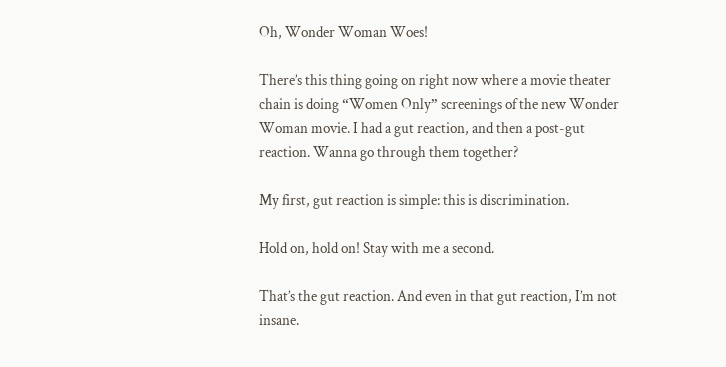Oh, Wonder Woman Woes!

There’s this thing going on right now where a movie theater chain is doing “Women Only” screenings of the new Wonder Woman movie. I had a gut reaction, and then a post-gut reaction. Wanna go through them together?

My first, gut reaction is simple: this is discrimination.

Hold on, hold on! Stay with me a second.

That’s the gut reaction. And even in that gut reaction, I’m not insane.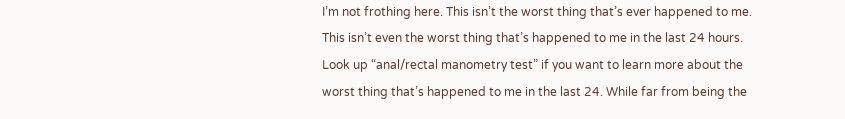I’m not frothing here. This isn’t the worst thing that’s ever happened to me. This isn’t even the worst thing that’s happened to me in the last 24 hours. Look up “anal/rectal manometry test” if you want to learn more about the worst thing that’s happened to me in the last 24. While far from being the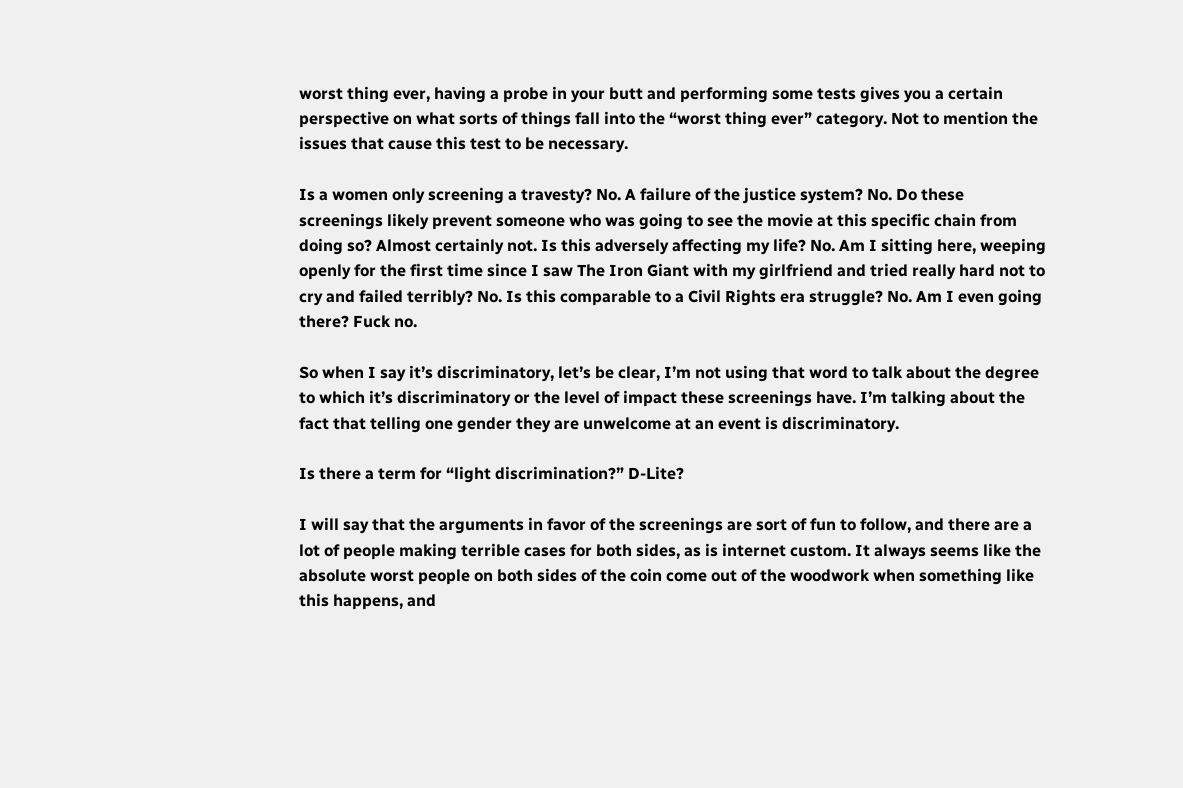worst thing ever, having a probe in your butt and performing some tests gives you a certain perspective on what sorts of things fall into the “worst thing ever” category. Not to mention the issues that cause this test to be necessary.

Is a women only screening a travesty? No. A failure of the justice system? No. Do these screenings likely prevent someone who was going to see the movie at this specific chain from doing so? Almost certainly not. Is this adversely affecting my life? No. Am I sitting here, weeping openly for the first time since I saw The Iron Giant with my girlfriend and tried really hard not to cry and failed terribly? No. Is this comparable to a Civil Rights era struggle? No. Am I even going there? Fuck no.

So when I say it’s discriminatory, let’s be clear, I’m not using that word to talk about the degree to which it’s discriminatory or the level of impact these screenings have. I’m talking about the fact that telling one gender they are unwelcome at an event is discriminatory.

Is there a term for “light discrimination?” D-Lite?

I will say that the arguments in favor of the screenings are sort of fun to follow, and there are a lot of people making terrible cases for both sides, as is internet custom. It always seems like the absolute worst people on both sides of the coin come out of the woodwork when something like this happens, and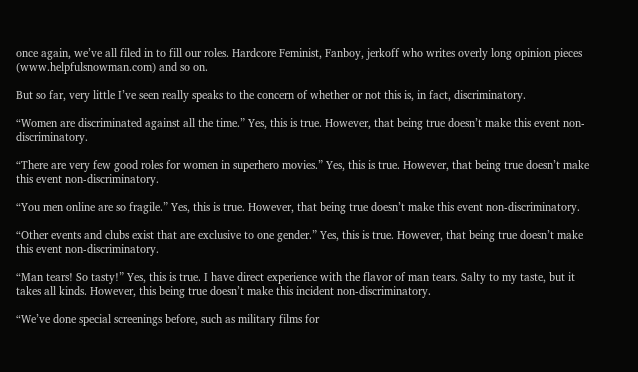once again, we’ve all filed in to fill our roles. Hardcore Feminist, Fanboy, jerkoff who writes overly long opinion pieces (www.helpfulsnowman.com) and so on.

But so far, very little I’ve seen really speaks to the concern of whether or not this is, in fact, discriminatory.

“Women are discriminated against all the time.” Yes, this is true. However, that being true doesn’t make this event non-discriminatory.

“There are very few good roles for women in superhero movies.” Yes, this is true. However, that being true doesn’t make this event non-discriminatory.

“You men online are so fragile.” Yes, this is true. However, that being true doesn’t make this event non-discriminatory.

“Other events and clubs exist that are exclusive to one gender.” Yes, this is true. However, that being true doesn’t make this event non-discriminatory.

“Man tears! So tasty!” Yes, this is true. I have direct experience with the flavor of man tears. Salty to my taste, but it takes all kinds. However, this being true doesn’t make this incident non-discriminatory.

“We’ve done special screenings before, such as military films for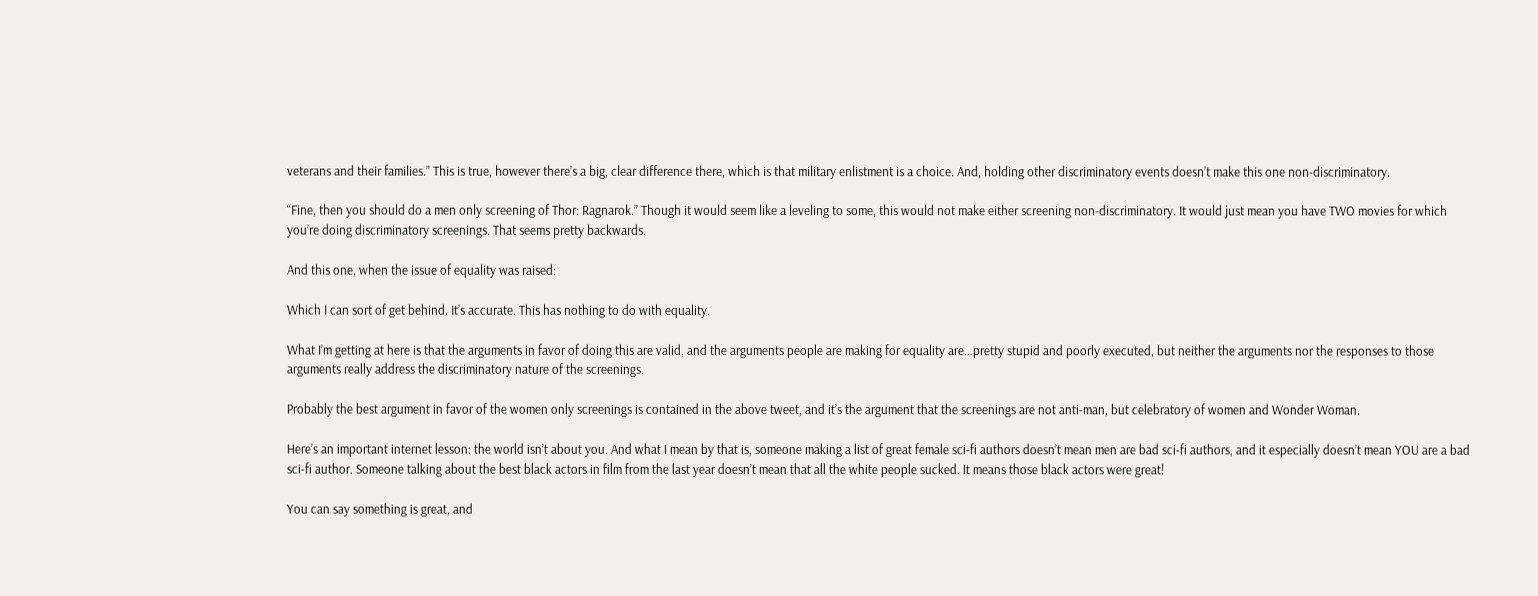veterans and their families.” This is true, however there’s a big, clear difference there, which is that military enlistment is a choice. And, holding other discriminatory events doesn’t make this one non-discriminatory.

“Fine, then you should do a men only screening of Thor: Ragnarok.” Though it would seem like a leveling to some, this would not make either screening non-discriminatory. It would just mean you have TWO movies for which you’re doing discriminatory screenings. That seems pretty backwards.

And this one, when the issue of equality was raised:

Which I can sort of get behind. It’s accurate. This has nothing to do with equality.

What I’m getting at here is that the arguments in favor of doing this are valid, and the arguments people are making for equality are…pretty stupid and poorly executed, but neither the arguments nor the responses to those arguments really address the discriminatory nature of the screenings.

Probably the best argument in favor of the women only screenings is contained in the above tweet, and it’s the argument that the screenings are not anti-man, but celebratory of women and Wonder Woman.

Here’s an important internet lesson: the world isn’t about you. And what I mean by that is, someone making a list of great female sci-fi authors doesn’t mean men are bad sci-fi authors, and it especially doesn’t mean YOU are a bad sci-fi author. Someone talking about the best black actors in film from the last year doesn’t mean that all the white people sucked. It means those black actors were great!

You can say something is great, and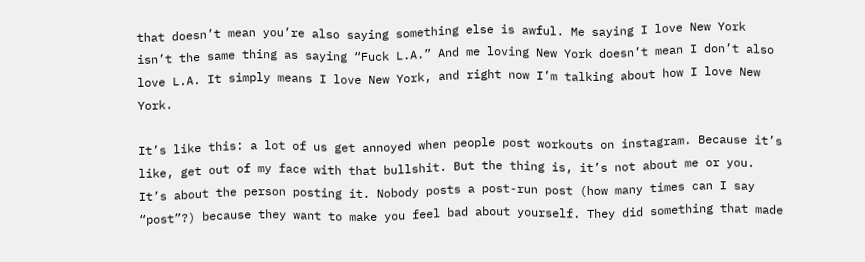that doesn’t mean you’re also saying something else is awful. Me saying I love New York isn’t the same thing as saying “Fuck L.A.” And me loving New York doesn’t mean I don’t also love L.A. It simply means I love New York, and right now I’m talking about how I love New York.

It’s like this: a lot of us get annoyed when people post workouts on instagram. Because it’s like, get out of my face with that bullshit. But the thing is, it’s not about me or you. It’s about the person posting it. Nobody posts a post-run post (how many times can I say “post”?) because they want to make you feel bad about yourself. They did something that made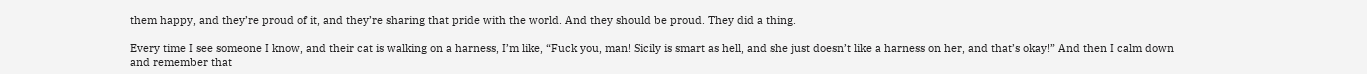them happy, and they’re proud of it, and they’re sharing that pride with the world. And they should be proud. They did a thing.

Every time I see someone I know, and their cat is walking on a harness, I’m like, “Fuck you, man! Sicily is smart as hell, and she just doesn’t like a harness on her, and that’s okay!” And then I calm down and remember that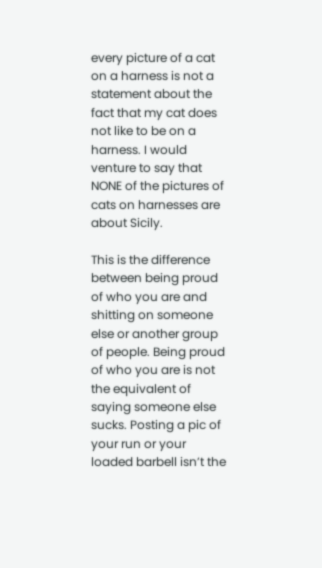every picture of a cat on a harness is not a statement about the fact that my cat does not like to be on a harness. I would venture to say that NONE of the pictures of cats on harnesses are about Sicily.

This is the difference between being proud of who you are and shitting on someone else or another group of people. Being proud of who you are is not the equivalent of saying someone else sucks. Posting a pic of your run or your loaded barbell isn’t the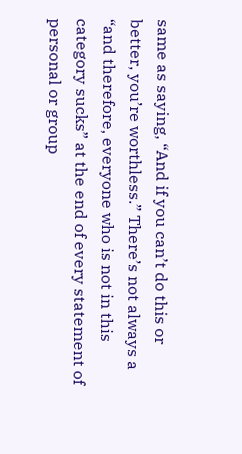same as saying, “And if you can’t do this or better, you’re worthless.” There’s not always a “and therefore, everyone who is not in this category sucks” at the end of every statement of personal or group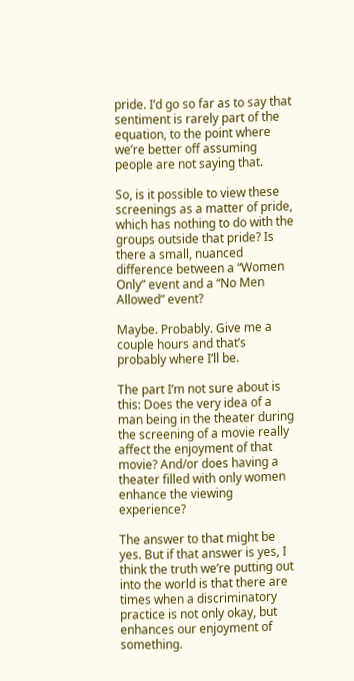pride. I’d go so far as to say that sentiment is rarely part of the equation, to the point where we’re better off assuming people are not saying that.

So, is it possible to view these screenings as a matter of pride, which has nothing to do with the groups outside that pride? Is there a small, nuanced difference between a “Women Only” event and a “No Men Allowed” event?

Maybe. Probably. Give me a couple hours and that’s probably where I’ll be.

The part I’m not sure about is this: Does the very idea of a man being in the theater during the screening of a movie really affect the enjoyment of that movie? And/or does having a theater filled with only women enhance the viewing experience?

The answer to that might be yes. But if that answer is yes, I think the truth we’re putting out into the world is that there are times when a discriminatory practice is not only okay, but enhances our enjoyment of something.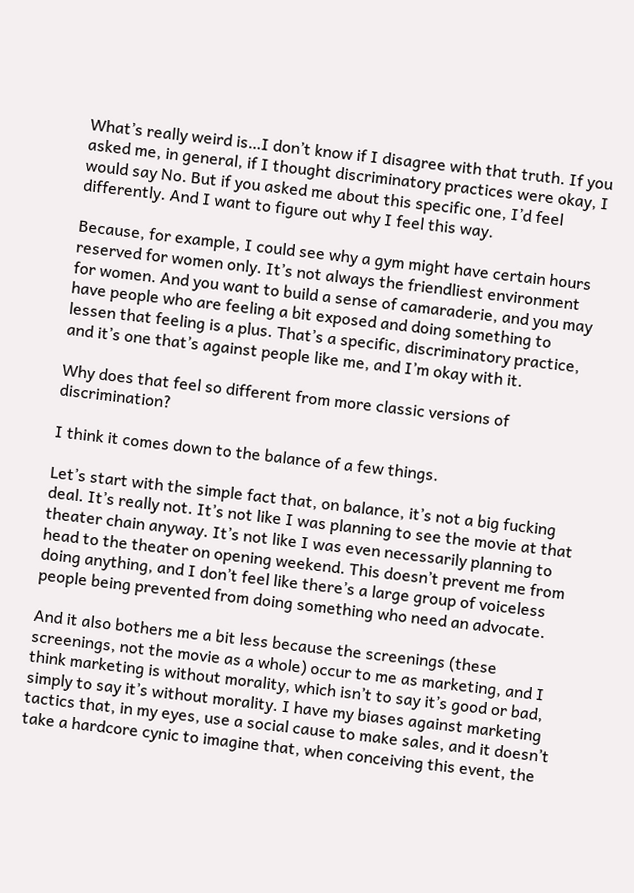What’s really weird is…I don’t know if I disagree with that truth. If you asked me, in general, if I thought discriminatory practices were okay, I would say No. But if you asked me about this specific one, I’d feel differently. And I want to figure out why I feel this way.

Because, for example, I could see why a gym might have certain hours reserved for women only. It’s not always the friendliest environment for women. And you want to build a sense of camaraderie, and you may have people who are feeling a bit exposed and doing something to lessen that feeling is a plus. That’s a specific, discriminatory practice, and it’s one that’s against people like me, and I’m okay with it.

Why does that feel so different from more classic versions of discrimination?

I think it comes down to the balance of a few things.

Let’s start with the simple fact that, on balance, it’s not a big fucking deal. It’s really not. It’s not like I was planning to see the movie at that theater chain anyway. It’s not like I was even necessarily planning to head to the theater on opening weekend. This doesn’t prevent me from doing anything, and I don’t feel like there’s a large group of voiceless people being prevented from doing something who need an advocate.

And it also bothers me a bit less because the screenings (these screenings, not the movie as a whole) occur to me as marketing, and I think marketing is without morality, which isn’t to say it’s good or bad, simply to say it’s without morality. I have my biases against marketing tactics that, in my eyes, use a social cause to make sales, and it doesn’t take a hardcore cynic to imagine that, when conceiving this event, the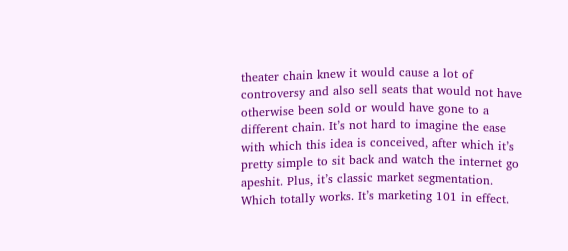theater chain knew it would cause a lot of controversy and also sell seats that would not have otherwise been sold or would have gone to a different chain. It’s not hard to imagine the ease with which this idea is conceived, after which it’s pretty simple to sit back and watch the internet go apeshit. Plus, it’s classic market segmentation. Which totally works. It’s marketing 101 in effect.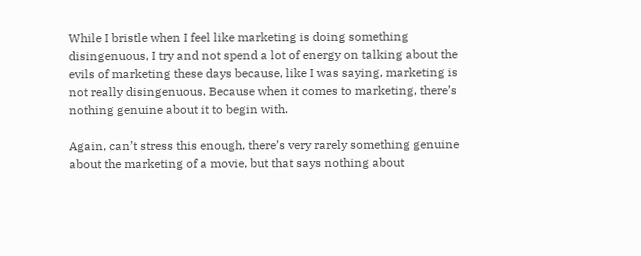While I bristle when I feel like marketing is doing something disingenuous, I try and not spend a lot of energy on talking about the evils of marketing these days because, like I was saying, marketing is not really disingenuous. Because when it comes to marketing, there’s nothing genuine about it to begin with.

Again, can’t stress this enough, there’s very rarely something genuine about the marketing of a movie, but that says nothing about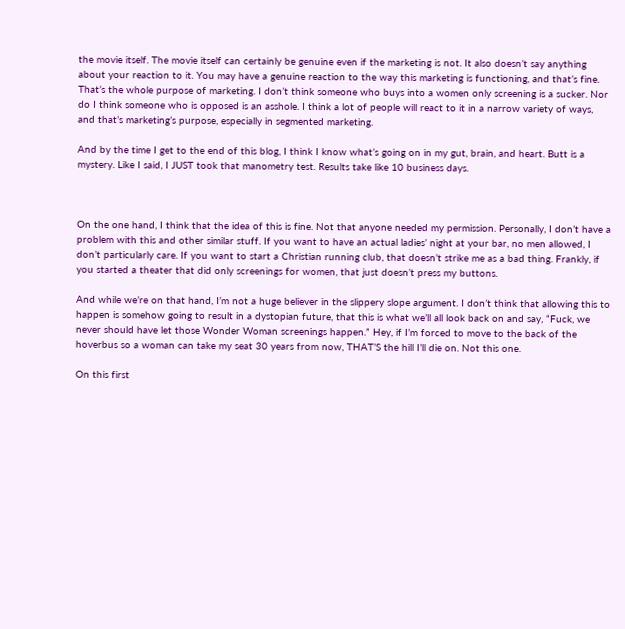the movie itself. The movie itself can certainly be genuine even if the marketing is not. It also doesn’t say anything about your reaction to it. You may have a genuine reaction to the way this marketing is functioning, and that’s fine. That’s the whole purpose of marketing. I don’t think someone who buys into a women only screening is a sucker. Nor do I think someone who is opposed is an asshole. I think a lot of people will react to it in a narrow variety of ways, and that’s marketing’s purpose, especially in segmented marketing.

And by the time I get to the end of this blog, I think I know what’s going on in my gut, brain, and heart. Butt is a mystery. Like I said, I JUST took that manometry test. Results take like 10 business days.



On the one hand, I think that the idea of this is fine. Not that anyone needed my permission. Personally, I don’t have a problem with this and other similar stuff. If you want to have an actual ladies’ night at your bar, no men allowed, I don’t particularly care. If you want to start a Christian running club, that doesn’t strike me as a bad thing. Frankly, if you started a theater that did only screenings for women, that just doesn’t press my buttons.

And while we’re on that hand, I’m not a huge believer in the slippery slope argument. I don’t think that allowing this to happen is somehow going to result in a dystopian future, that this is what we’ll all look back on and say, “Fuck, we never should have let those Wonder Woman screenings happen.” Hey, if I’m forced to move to the back of the hoverbus so a woman can take my seat 30 years from now, THAT’S the hill I’ll die on. Not this one.

On this first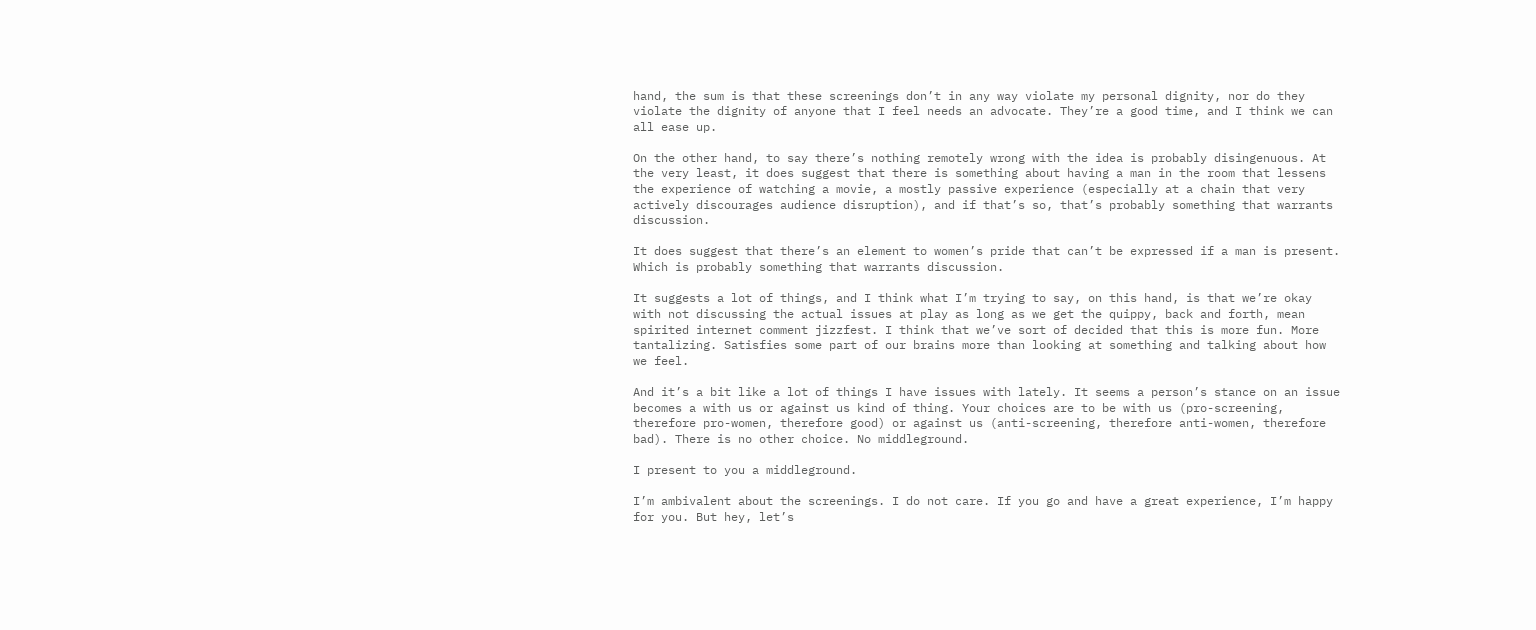hand, the sum is that these screenings don’t in any way violate my personal dignity, nor do they violate the dignity of anyone that I feel needs an advocate. They’re a good time, and I think we can all ease up.

On the other hand, to say there’s nothing remotely wrong with the idea is probably disingenuous. At the very least, it does suggest that there is something about having a man in the room that lessens the experience of watching a movie, a mostly passive experience (especially at a chain that very actively discourages audience disruption), and if that’s so, that’s probably something that warrants discussion.

It does suggest that there’s an element to women’s pride that can’t be expressed if a man is present. Which is probably something that warrants discussion.

It suggests a lot of things, and I think what I’m trying to say, on this hand, is that we’re okay with not discussing the actual issues at play as long as we get the quippy, back and forth, mean spirited internet comment jizzfest. I think that we’ve sort of decided that this is more fun. More tantalizing. Satisfies some part of our brains more than looking at something and talking about how we feel.

And it’s a bit like a lot of things I have issues with lately. It seems a person’s stance on an issue becomes a with us or against us kind of thing. Your choices are to be with us (pro-screening, therefore pro-women, therefore good) or against us (anti-screening, therefore anti-women, therefore bad). There is no other choice. No middleground.

I present to you a middleground.

I’m ambivalent about the screenings. I do not care. If you go and have a great experience, I’m happy for you. But hey, let’s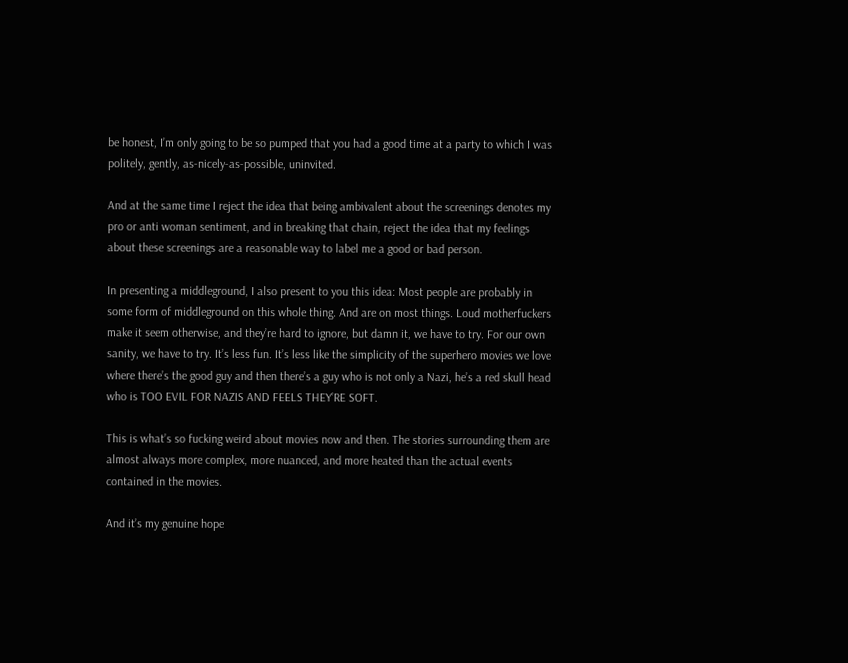be honest, I’m only going to be so pumped that you had a good time at a party to which I was politely, gently, as-nicely-as-possible, uninvited.

And at the same time I reject the idea that being ambivalent about the screenings denotes my pro or anti woman sentiment, and in breaking that chain, reject the idea that my feelings about these screenings are a reasonable way to label me a good or bad person.

In presenting a middleground, I also present to you this idea: Most people are probably in some form of middleground on this whole thing. And are on most things. Loud motherfuckers make it seem otherwise, and they’re hard to ignore, but damn it, we have to try. For our own sanity, we have to try. It’s less fun. It’s less like the simplicity of the superhero movies we love where there’s the good guy and then there’s a guy who is not only a Nazi, he’s a red skull head who is TOO EVIL FOR NAZIS AND FEELS THEY’RE SOFT.

This is what’s so fucking weird about movies now and then. The stories surrounding them are almost always more complex, more nuanced, and more heated than the actual events contained in the movies.

And it’s my genuine hope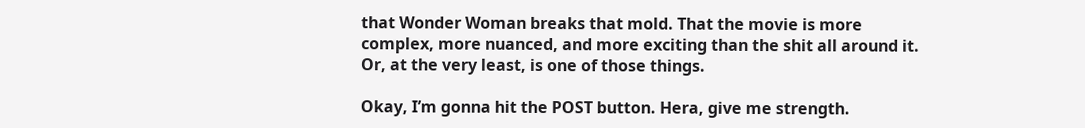that Wonder Woman breaks that mold. That the movie is more complex, more nuanced, and more exciting than the shit all around it. Or, at the very least, is one of those things.

Okay, I’m gonna hit the POST button. Hera, give me strength.